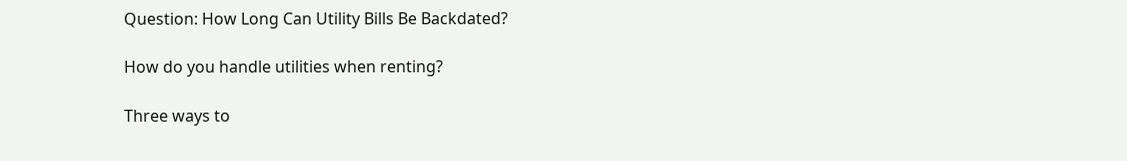Question: How Long Can Utility Bills Be Backdated?

How do you handle utilities when renting?

Three ways to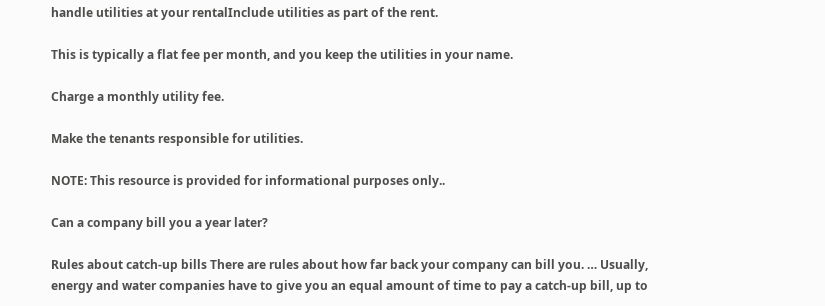handle utilities at your rentalInclude utilities as part of the rent.

This is typically a flat fee per month, and you keep the utilities in your name.

Charge a monthly utility fee.

Make the tenants responsible for utilities.

NOTE: This resource is provided for informational purposes only..

Can a company bill you a year later?

Rules about catch-up bills There are rules about how far back your company can bill you. … Usually, energy and water companies have to give you an equal amount of time to pay a catch-up bill, up to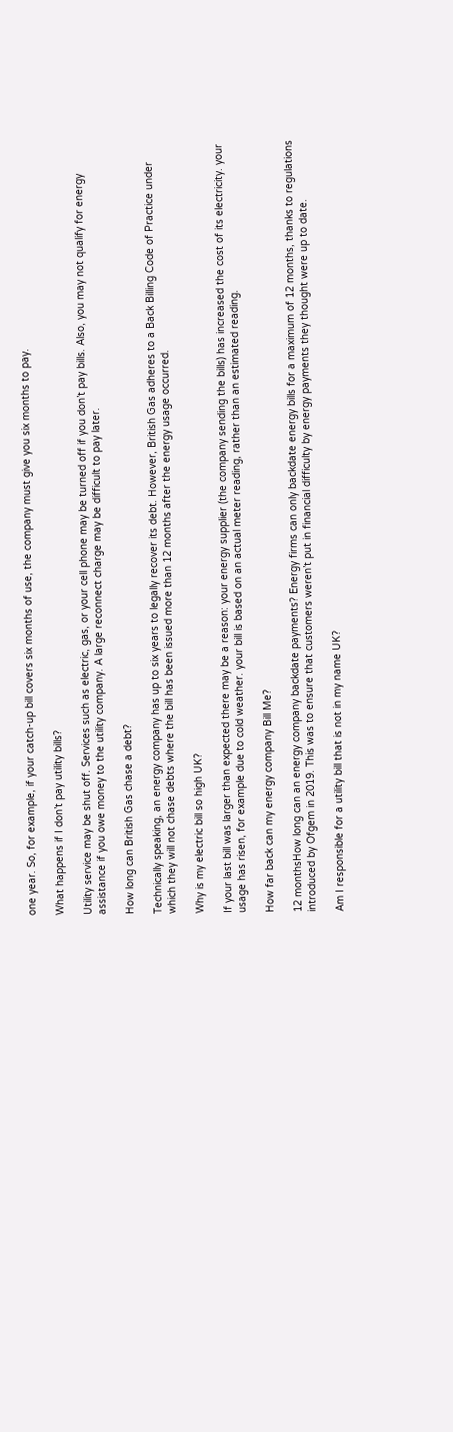one year. So, for example, if your catch-up bill covers six months of use, the company must give you six months to pay.

What happens if I don’t pay utility bills?

Utility service may be shut off. Services such as electric, gas, or your cell phone may be turned off if you don’t pay bills. Also, you may not qualify for energy assistance if you owe money to the utility company. A large reconnect charge may be difficult to pay later.

How long can British Gas chase a debt?

Technically speaking, an energy company has up to six years to legally recover its debt. However, British Gas adheres to a Back Billing Code of Practice under which they will not chase debts where the bill has been issued more than 12 months after the energy usage occurred.

Why is my electric bill so high UK?

If your last bill was larger than expected there may be a reason: your energy supplier (the company sending the bills) has increased the cost of its electricity. your usage has risen, for example due to cold weather. your bill is based on an actual meter reading, rather than an estimated reading.

How far back can my energy company Bill Me?

12 monthsHow long can an energy company backdate payments? Energy firms can only backdate energy bills for a maximum of 12 months, thanks to regulations introduced by Ofgem in 2019. This was to ensure that customers weren’t put in financial difficulty by energy payments they thought were up to date.

Am I responsible for a utility bill that is not in my name UK?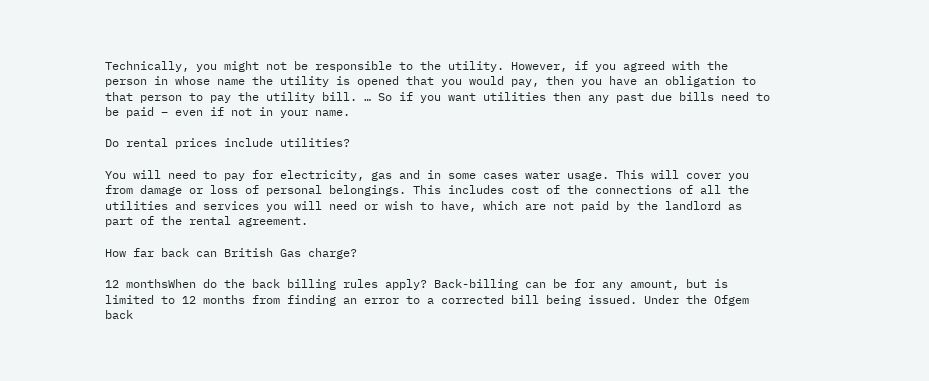Technically, you might not be responsible to the utility. However, if you agreed with the person in whose name the utility is opened that you would pay, then you have an obligation to that person to pay the utility bill. … So if you want utilities then any past due bills need to be paid – even if not in your name.

Do rental prices include utilities?

You will need to pay for electricity, gas and in some cases water usage. This will cover you from damage or loss of personal belongings. This includes cost of the connections of all the utilities and services you will need or wish to have, which are not paid by the landlord as part of the rental agreement.

How far back can British Gas charge?

12 monthsWhen do the back billing rules apply? Back-billing can be for any amount, but is limited to 12 months from finding an error to a corrected bill being issued. Under the Ofgem back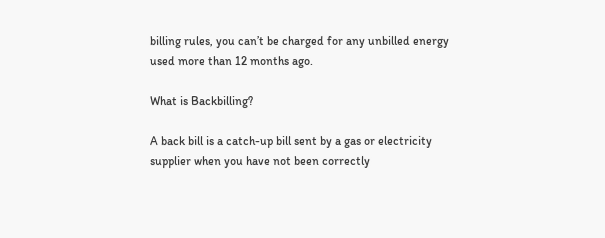billing rules, you can’t be charged for any unbilled energy used more than 12 months ago.

What is Backbilling?

A back bill is a catch-up bill sent by a gas or electricity supplier when you have not been correctly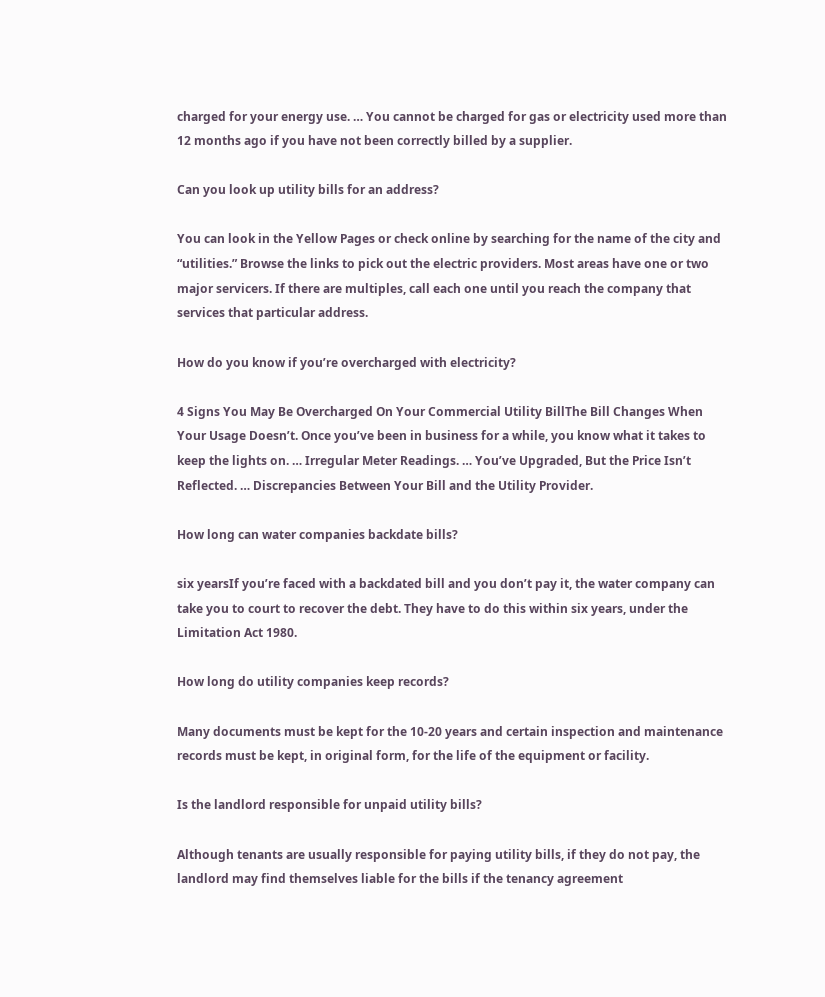charged for your energy use. … You cannot be charged for gas or electricity used more than 12 months ago if you have not been correctly billed by a supplier.

Can you look up utility bills for an address?

You can look in the Yellow Pages or check online by searching for the name of the city and “utilities.” Browse the links to pick out the electric providers. Most areas have one or two major servicers. If there are multiples, call each one until you reach the company that services that particular address.

How do you know if you’re overcharged with electricity?

4 Signs You May Be Overcharged On Your Commercial Utility BillThe Bill Changes When Your Usage Doesn’t. Once you’ve been in business for a while, you know what it takes to keep the lights on. … Irregular Meter Readings. … You’ve Upgraded, But the Price Isn’t Reflected. … Discrepancies Between Your Bill and the Utility Provider.

How long can water companies backdate bills?

six yearsIf you’re faced with a backdated bill and you don’t pay it, the water company can take you to court to recover the debt. They have to do this within six years, under the Limitation Act 1980.

How long do utility companies keep records?

Many documents must be kept for the 10-20 years and certain inspection and maintenance records must be kept, in original form, for the life of the equipment or facility.

Is the landlord responsible for unpaid utility bills?

Although tenants are usually responsible for paying utility bills, if they do not pay, the landlord may find themselves liable for the bills if the tenancy agreement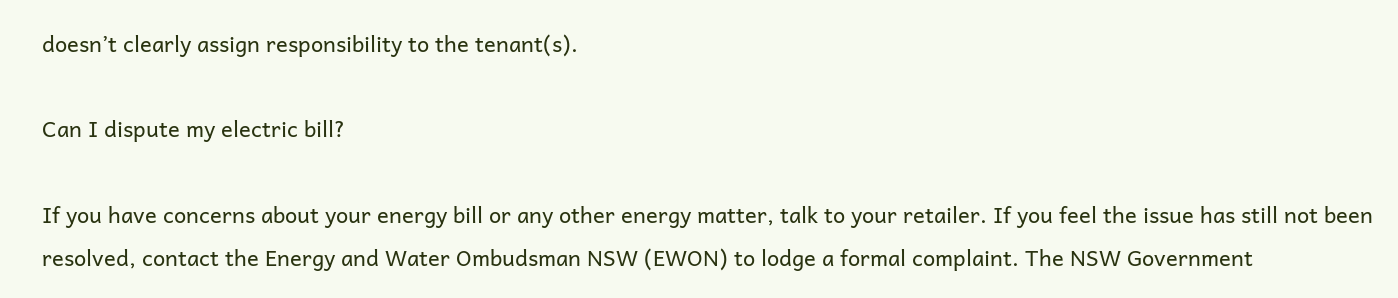doesn’t clearly assign responsibility to the tenant(s).

Can I dispute my electric bill?

If you have concerns about your energy bill or any other energy matter, talk to your retailer. If you feel the issue has still not been resolved, contact the Energy and Water Ombudsman NSW (EWON) to lodge a formal complaint. The NSW Government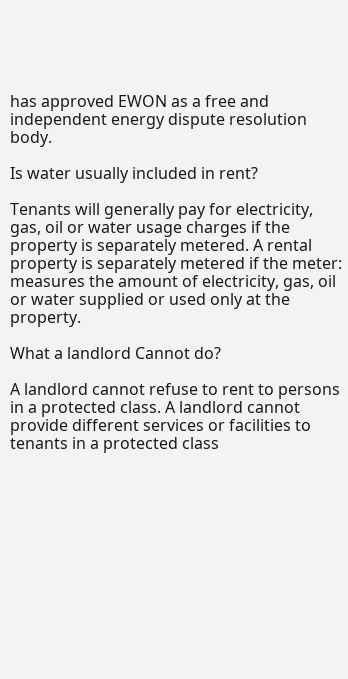has approved EWON as a free and independent energy dispute resolution body.

Is water usually included in rent?

Tenants will generally pay for electricity, gas, oil or water usage charges if the property is separately metered. A rental property is separately metered if the meter: measures the amount of electricity, gas, oil or water supplied or used only at the property.

What a landlord Cannot do?

A landlord cannot refuse to rent to persons in a protected class. A landlord cannot provide different services or facilities to tenants in a protected class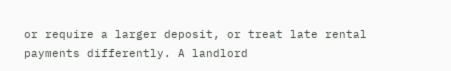or require a larger deposit, or treat late rental payments differently. A landlord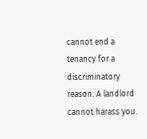cannot end a tenancy for a discriminatory reason. A landlord cannot harass you.